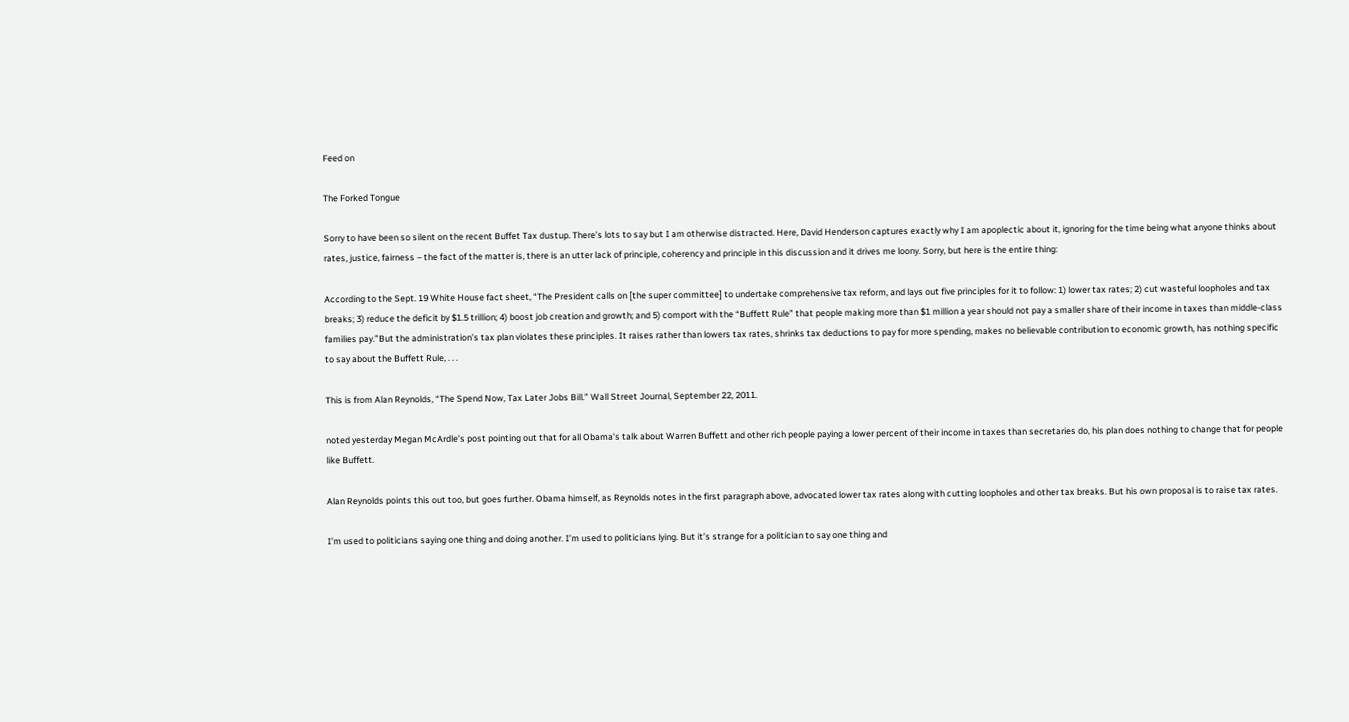Feed on

The Forked Tongue

Sorry to have been so silent on the recent Buffet Tax dustup. There’s lots to say but I am otherwise distracted. Here, David Henderson captures exactly why I am apoplectic about it, ignoring for the time being what anyone thinks about rates, justice, fairness – the fact of the matter is, there is an utter lack of principle, coherency and principle in this discussion and it drives me loony. Sorry, but here is the entire thing:

According to the Sept. 19 White House fact sheet, “The President calls on [the super committee] to undertake comprehensive tax reform, and lays out five principles for it to follow: 1) lower tax rates; 2) cut wasteful loopholes and tax breaks; 3) reduce the deficit by $1.5 trillion; 4) boost job creation and growth; and 5) comport with the “Buffett Rule” that people making more than $1 million a year should not pay a smaller share of their income in taxes than middle-class families pay.”But the administration’s tax plan violates these principles. It raises rather than lowers tax rates, shrinks tax deductions to pay for more spending, makes no believable contribution to economic growth, has nothing specific to say about the Buffett Rule, . . .

This is from Alan Reynolds, “The Spend Now, Tax Later Jobs Bill.” Wall Street Journal, September 22, 2011.

noted yesterday Megan McArdle’s post pointing out that for all Obama’s talk about Warren Buffett and other rich people paying a lower percent of their income in taxes than secretaries do, his plan does nothing to change that for people like Buffett.

Alan Reynolds points this out too, but goes further. Obama himself, as Reynolds notes in the first paragraph above, advocated lower tax rates along with cutting loopholes and other tax breaks. But his own proposal is to raise tax rates.

I’m used to politicians saying one thing and doing another. I’m used to politicians lying. But it’s strange for a politician to say one thing and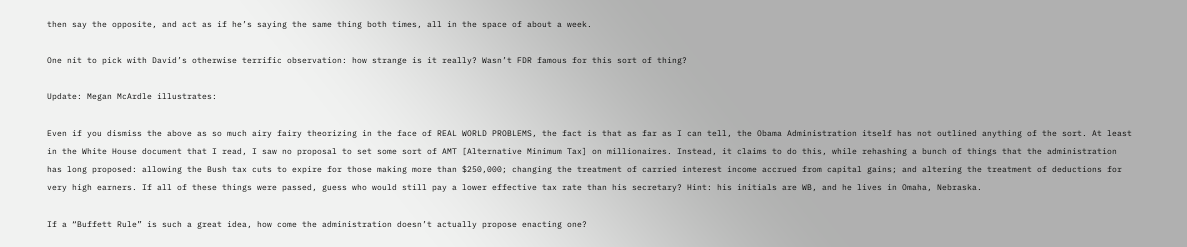then say the opposite, and act as if he’s saying the same thing both times, all in the space of about a week.

One nit to pick with David’s otherwise terrific observation: how strange is it really? Wasn’t FDR famous for this sort of thing?

Update: Megan McArdle illustrates:

Even if you dismiss the above as so much airy fairy theorizing in the face of REAL WORLD PROBLEMS, the fact is that as far as I can tell, the Obama Administration itself has not outlined anything of the sort. At least in the White House document that I read, I saw no proposal to set some sort of AMT [Alternative Minimum Tax] on millionaires. Instead, it claims to do this, while rehashing a bunch of things that the administration has long proposed: allowing the Bush tax cuts to expire for those making more than $250,000; changing the treatment of carried interest income accrued from capital gains; and altering the treatment of deductions for very high earners. If all of these things were passed, guess who would still pay a lower effective tax rate than his secretary? Hint: his initials are WB, and he lives in Omaha, Nebraska.

If a “Buffett Rule” is such a great idea, how come the administration doesn’t actually propose enacting one?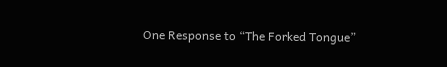One Response to “The Forked Tongue”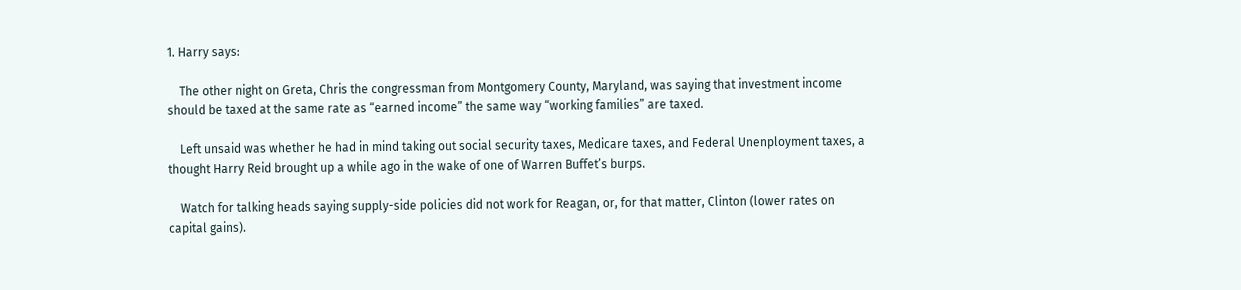1. Harry says:

    The other night on Greta, Chris the congressman from Montgomery County, Maryland, was saying that investment income should be taxed at the same rate as “earned income” the same way “working families” are taxed.

    Left unsaid was whether he had in mind taking out social security taxes, Medicare taxes, and Federal Unenployment taxes, a thought Harry Reid brought up a while ago in the wake of one of Warren Buffet’s burps.

    Watch for talking heads saying supply-side policies did not work for Reagan, or, for that matter, Clinton (lower rates on capital gains).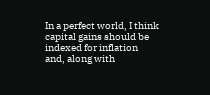In a perfect world, I think capital gains should be indexed for inflation and, along with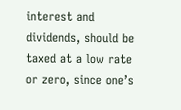interest and dividends, should be taxed at a low rate or zero, since one’s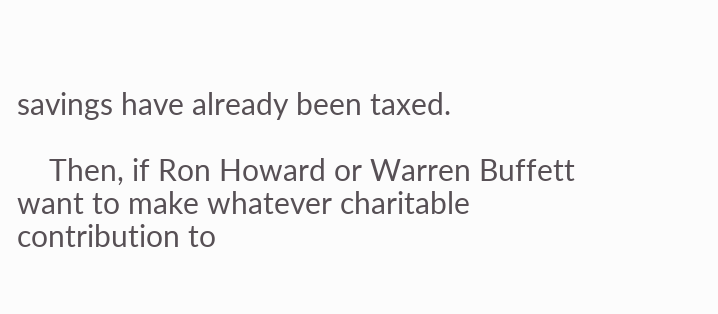savings have already been taxed.

    Then, if Ron Howard or Warren Buffett want to make whatever charitable contribution to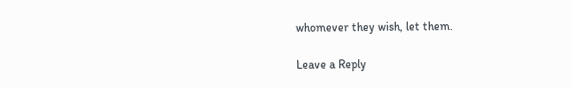whomever they wish, let them.

Leave a Reply